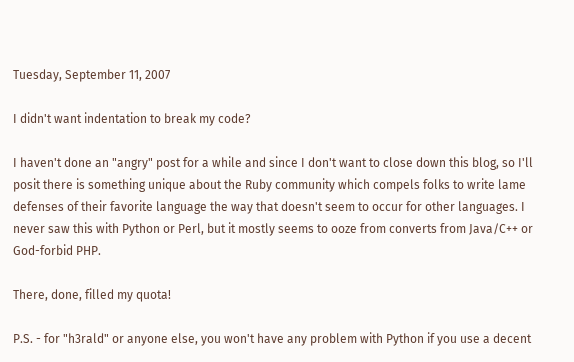Tuesday, September 11, 2007

I didn't want indentation to break my code?

I haven't done an "angry" post for a while and since I don't want to close down this blog, so I'll posit there is something unique about the Ruby community which compels folks to write lame defenses of their favorite language the way that doesn't seem to occur for other languages. I never saw this with Python or Perl, but it mostly seems to ooze from converts from Java/C++ or God-forbid PHP.

There, done, filled my quota!

P.S. - for "h3rald" or anyone else, you won't have any problem with Python if you use a decent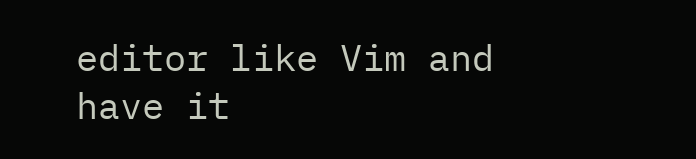editor like Vim and have it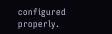configured properly.